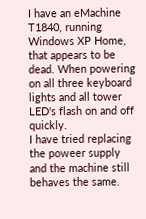I have an eMachine T1840, running Windows XP Home, that appears to be dead. When powering on all three keyboard lights and all tower LED's flash on and off quickly.
I have tried replacing the poweer supply and the machine still behaves the same.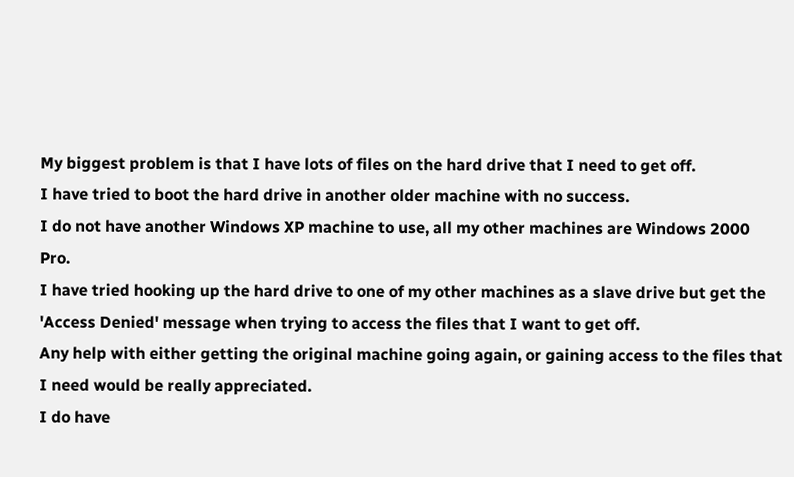My biggest problem is that I have lots of files on the hard drive that I need to get off.
I have tried to boot the hard drive in another older machine with no success.
I do not have another Windows XP machine to use, all my other machines are Windows 2000 Pro.
I have tried hooking up the hard drive to one of my other machines as a slave drive but get the 'Access Denied' message when trying to access the files that I want to get off.
Any help with either getting the original machine going again, or gaining access to the files that I need would be really appreciated.
I do have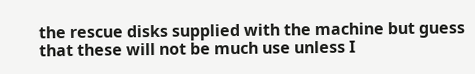the rescue disks supplied with the machine but guess that these will not be much use unless I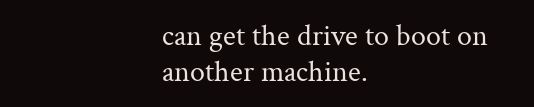can get the drive to boot on another machine.